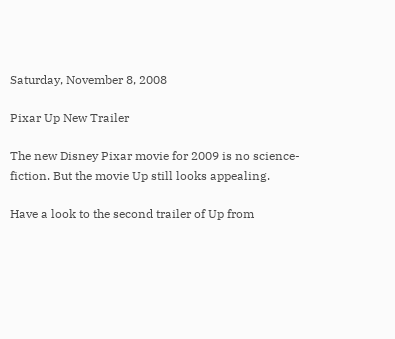Saturday, November 8, 2008

Pixar Up New Trailer

The new Disney Pixar movie for 2009 is no science-fiction. But the movie Up still looks appealing.

Have a look to the second trailer of Up from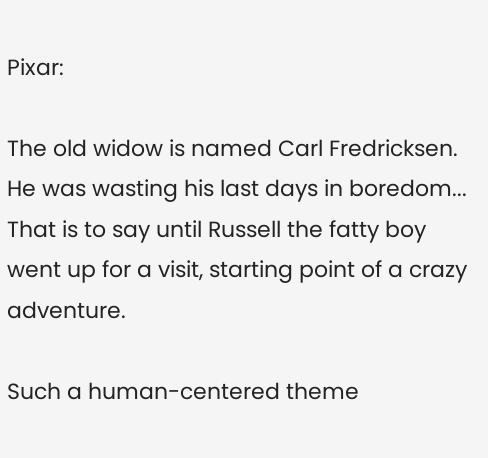Pixar:

The old widow is named Carl Fredricksen. He was wasting his last days in boredom... That is to say until Russell the fatty boy went up for a visit, starting point of a crazy adventure.

Such a human-centered theme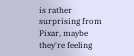is rather surprising from Pixar, maybe they're feeling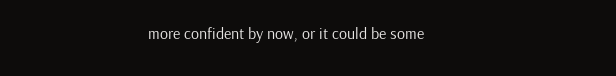more confident by now, or it could be some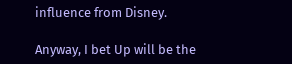influence from Disney.

Anyway, I bet Up will be the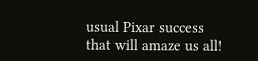usual Pixar success that will amaze us all!